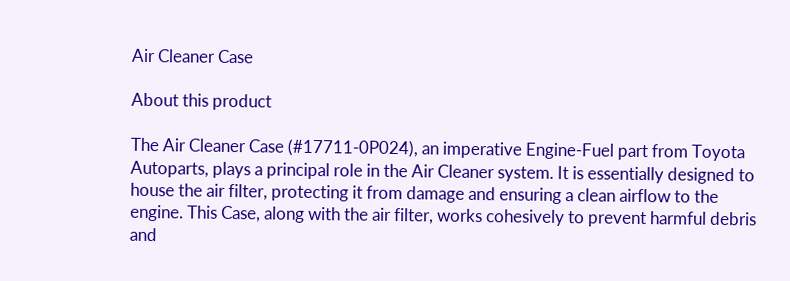Air Cleaner Case

About this product

The Air Cleaner Case (#17711-0P024), an imperative Engine-Fuel part from Toyota Autoparts, plays a principal role in the Air Cleaner system. It is essentially designed to house the air filter, protecting it from damage and ensuring a clean airflow to the engine. This Case, along with the air filter, works cohesively to prevent harmful debris and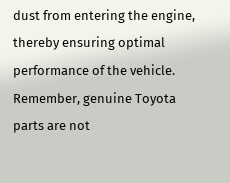dust from entering the engine, thereby ensuring optimal performance of the vehicle. Remember, genuine Toyota parts are not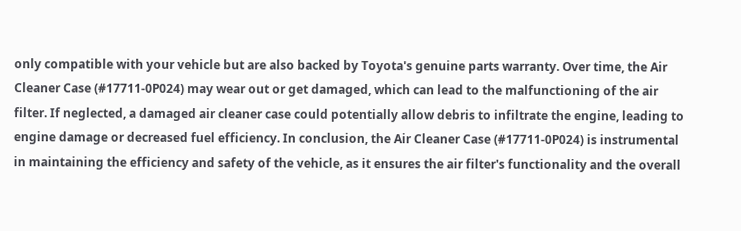only compatible with your vehicle but are also backed by Toyota's genuine parts warranty. Over time, the Air Cleaner Case (#17711-0P024) may wear out or get damaged, which can lead to the malfunctioning of the air filter. If neglected, a damaged air cleaner case could potentially allow debris to infiltrate the engine, leading to engine damage or decreased fuel efficiency. In conclusion, the Air Cleaner Case (#17711-0P024) is instrumental in maintaining the efficiency and safety of the vehicle, as it ensures the air filter's functionality and the overall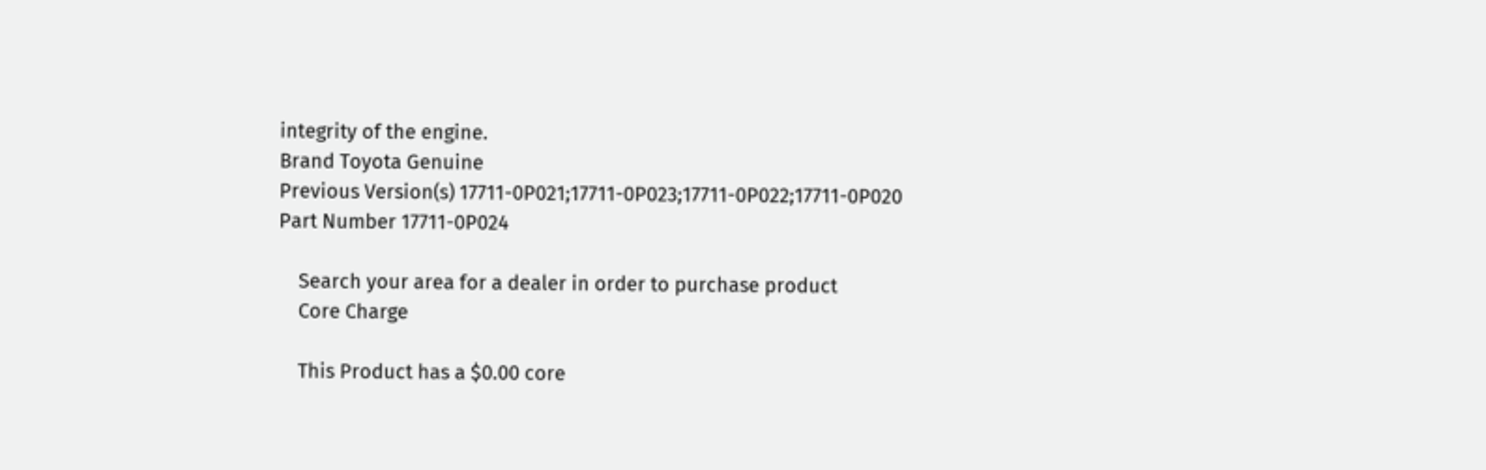integrity of the engine.
Brand Toyota Genuine
Previous Version(s) 17711-0P021;17711-0P023;17711-0P022;17711-0P020
Part Number 17711-0P024

    Search your area for a dealer in order to purchase product
    Core Charge

    This Product has a $0.00 core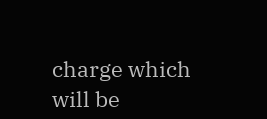charge which will be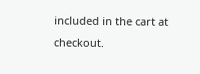included in the cart at checkout.